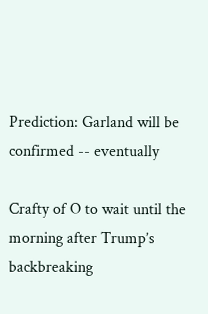Prediction: Garland will be confirmed -- eventually

Crafty of O to wait until the morning after Trump’s backbreaking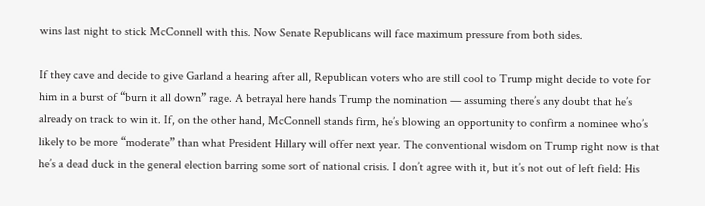wins last night to stick McConnell with this. Now Senate Republicans will face maximum pressure from both sides.

If they cave and decide to give Garland a hearing after all, Republican voters who are still cool to Trump might decide to vote for him in a burst of “burn it all down” rage. A betrayal here hands Trump the nomination — assuming there’s any doubt that he’s already on track to win it. If, on the other hand, McConnell stands firm, he’s blowing an opportunity to confirm a nominee who’s likely to be more “moderate” than what President Hillary will offer next year. The conventional wisdom on Trump right now is that he’s a dead duck in the general election barring some sort of national crisis. I don’t agree with it, but it’s not out of left field: His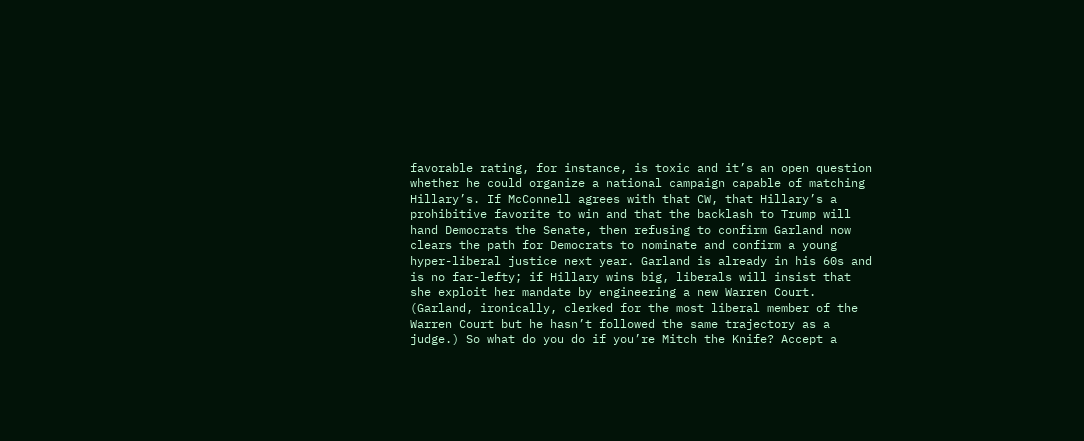favorable rating, for instance, is toxic and it’s an open question whether he could organize a national campaign capable of matching Hillary’s. If McConnell agrees with that CW, that Hillary’s a prohibitive favorite to win and that the backlash to Trump will hand Democrats the Senate, then refusing to confirm Garland now clears the path for Democrats to nominate and confirm a young hyper-liberal justice next year. Garland is already in his 60s and is no far-lefty; if Hillary wins big, liberals will insist that she exploit her mandate by engineering a new Warren Court. (Garland, ironically, clerked for the most liberal member of the Warren Court but he hasn’t followed the same trajectory as a judge.) So what do you do if you’re Mitch the Knife? Accept a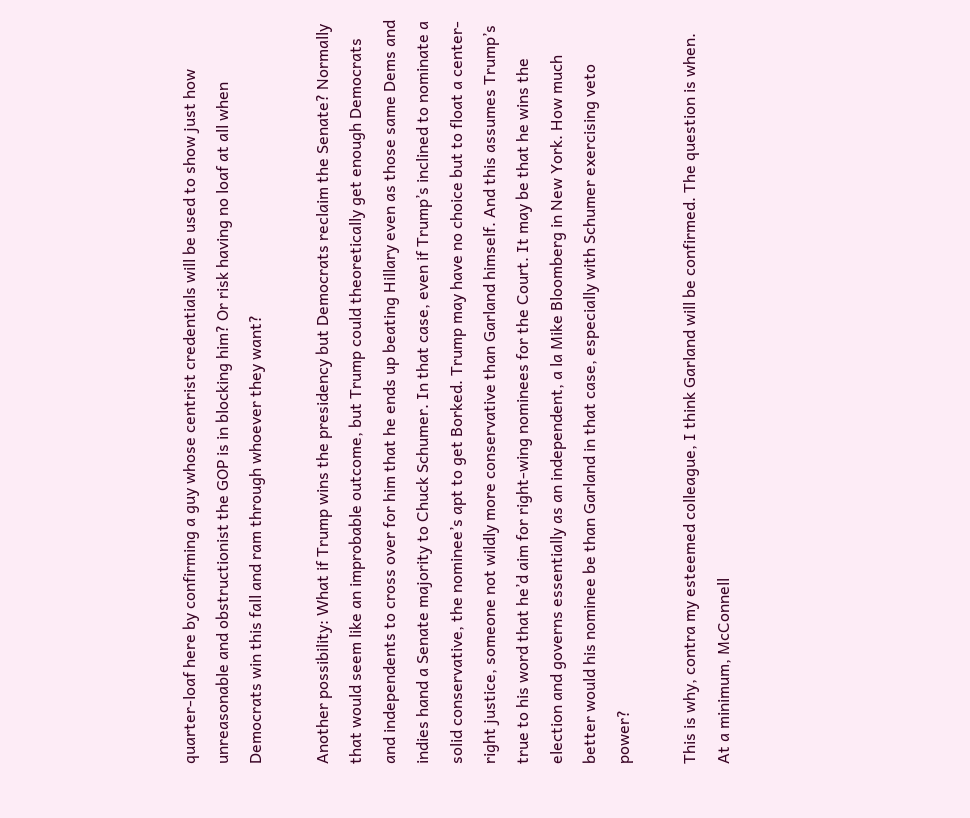quarter-loaf here by confirming a guy whose centrist credentials will be used to show just how unreasonable and obstructionist the GOP is in blocking him? Or risk having no loaf at all when Democrats win this fall and ram through whoever they want?

Another possibility: What if Trump wins the presidency but Democrats reclaim the Senate? Normally that would seem like an improbable outcome, but Trump could theoretically get enough Democrats and independents to cross over for him that he ends up beating Hillary even as those same Dems and indies hand a Senate majority to Chuck Schumer. In that case, even if Trump’s inclined to nominate a solid conservative, the nominee’s apt to get Borked. Trump may have no choice but to float a center-right justice, someone not wildly more conservative than Garland himself. And this assumes Trump’s true to his word that he’d aim for right-wing nominees for the Court. It may be that he wins the election and governs essentially as an independent, a la Mike Bloomberg in New York. How much better would his nominee be than Garland in that case, especially with Schumer exercising veto power?

This is why, contra my esteemed colleague, I think Garland will be confirmed. The question is when. At a minimum, McConnell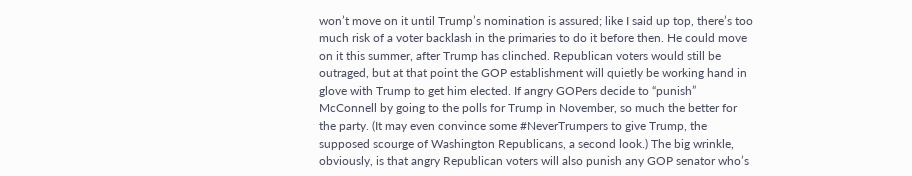won’t move on it until Trump’s nomination is assured; like I said up top, there’s too much risk of a voter backlash in the primaries to do it before then. He could move on it this summer, after Trump has clinched. Republican voters would still be outraged, but at that point the GOP establishment will quietly be working hand in glove with Trump to get him elected. If angry GOPers decide to “punish” McConnell by going to the polls for Trump in November, so much the better for the party. (It may even convince some #NeverTrumpers to give Trump, the supposed scourge of Washington Republicans, a second look.) The big wrinkle, obviously, is that angry Republican voters will also punish any GOP senator who’s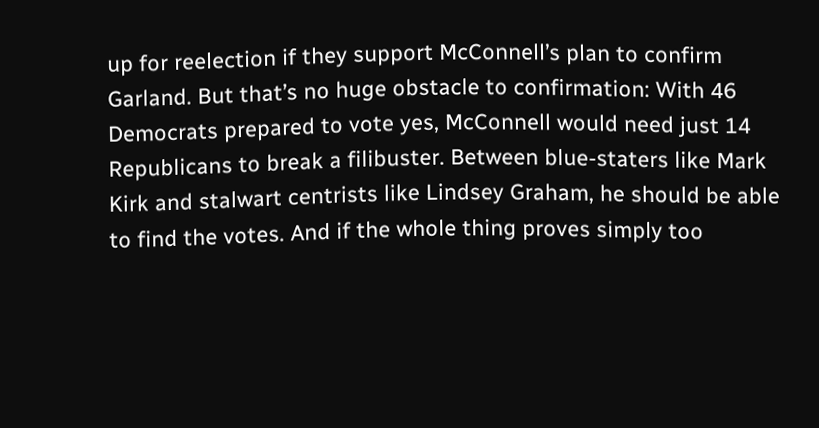up for reelection if they support McConnell’s plan to confirm Garland. But that’s no huge obstacle to confirmation: With 46 Democrats prepared to vote yes, McConnell would need just 14 Republicans to break a filibuster. Between blue-staters like Mark Kirk and stalwart centrists like Lindsey Graham, he should be able to find the votes. And if the whole thing proves simply too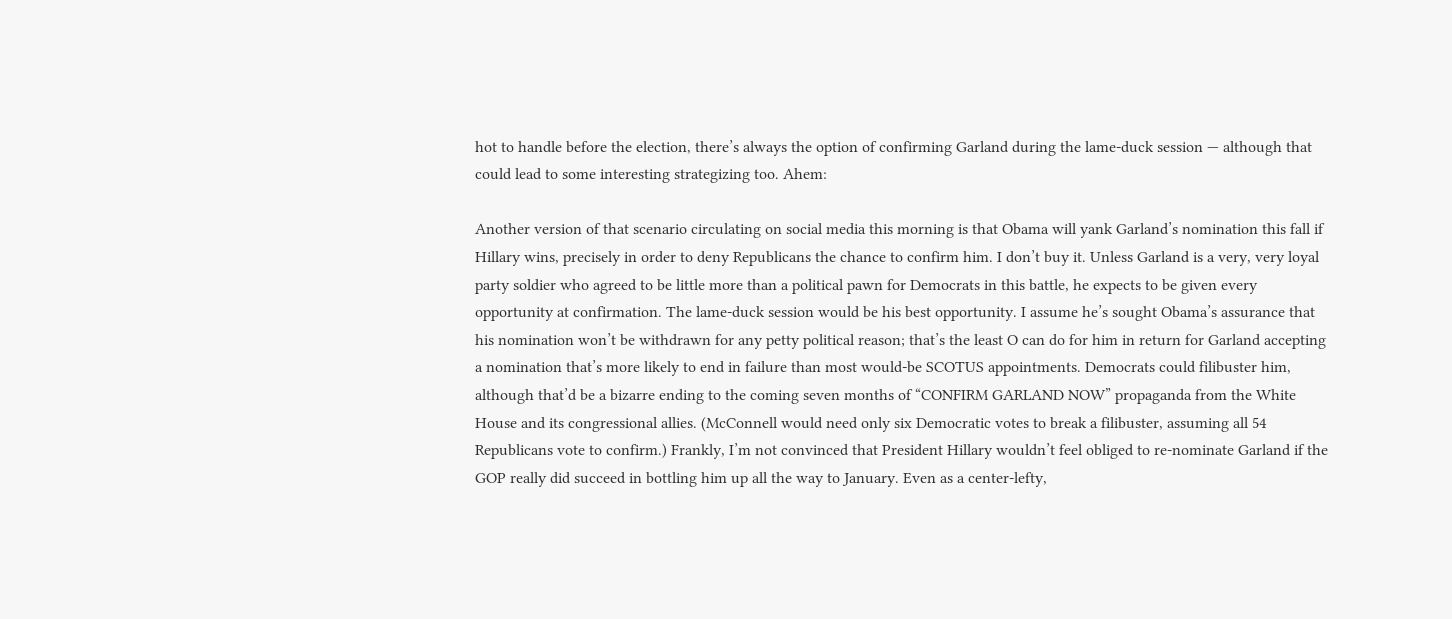hot to handle before the election, there’s always the option of confirming Garland during the lame-duck session — although that could lead to some interesting strategizing too. Ahem:

Another version of that scenario circulating on social media this morning is that Obama will yank Garland’s nomination this fall if Hillary wins, precisely in order to deny Republicans the chance to confirm him. I don’t buy it. Unless Garland is a very, very loyal party soldier who agreed to be little more than a political pawn for Democrats in this battle, he expects to be given every opportunity at confirmation. The lame-duck session would be his best opportunity. I assume he’s sought Obama’s assurance that his nomination won’t be withdrawn for any petty political reason; that’s the least O can do for him in return for Garland accepting a nomination that’s more likely to end in failure than most would-be SCOTUS appointments. Democrats could filibuster him, although that’d be a bizarre ending to the coming seven months of “CONFIRM GARLAND NOW” propaganda from the White House and its congressional allies. (McConnell would need only six Democratic votes to break a filibuster, assuming all 54 Republicans vote to confirm.) Frankly, I’m not convinced that President Hillary wouldn’t feel obliged to re-nominate Garland if the GOP really did succeed in bottling him up all the way to January. Even as a center-lefty,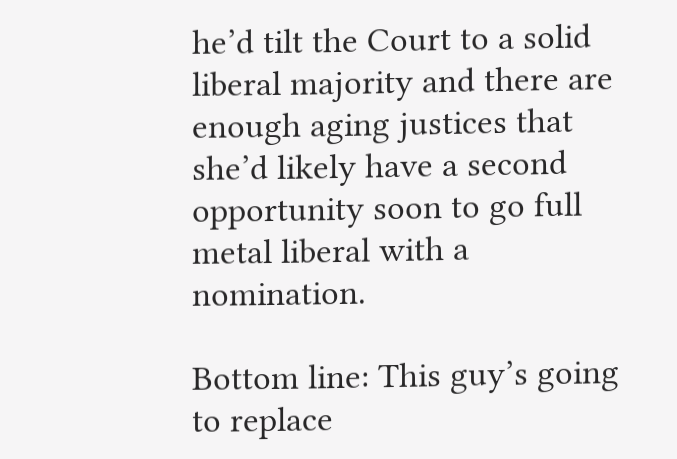he’d tilt the Court to a solid liberal majority and there are enough aging justices that she’d likely have a second opportunity soon to go full metal liberal with a nomination.

Bottom line: This guy’s going to replace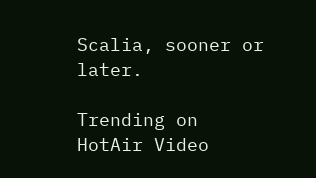Scalia, sooner or later.

Trending on HotAir Video